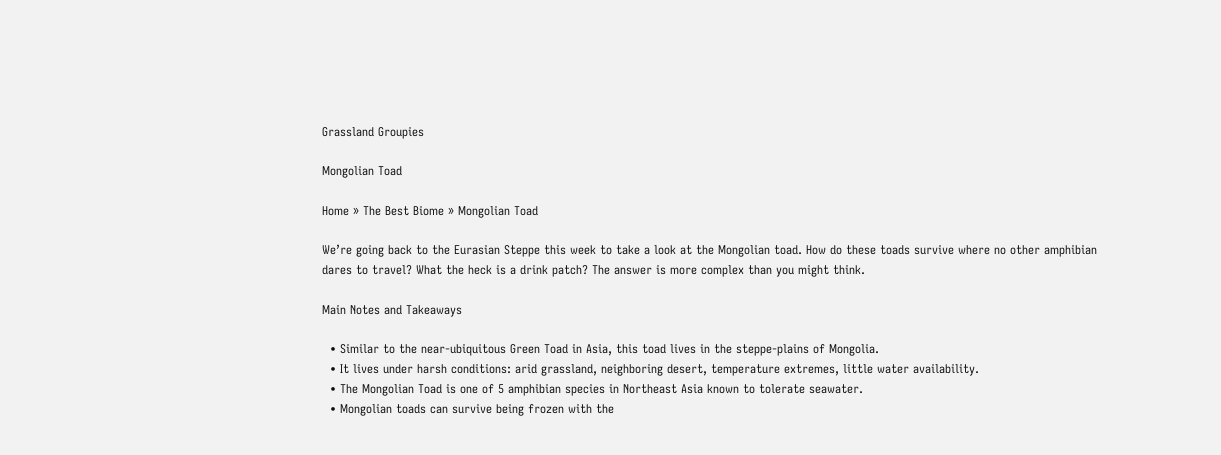Grassland Groupies

Mongolian Toad

Home » The Best Biome » Mongolian Toad

We’re going back to the Eurasian Steppe this week to take a look at the Mongolian toad. How do these toads survive where no other amphibian dares to travel? What the heck is a drink patch? The answer is more complex than you might think.

Main Notes and Takeaways

  • Similar to the near-ubiquitous Green Toad in Asia, this toad lives in the steppe-plains of Mongolia.
  • It lives under harsh conditions: arid grassland, neighboring desert, temperature extremes, little water availability.
  • The Mongolian Toad is one of 5 amphibian species in Northeast Asia known to tolerate seawater.
  • Mongolian toads can survive being frozen with the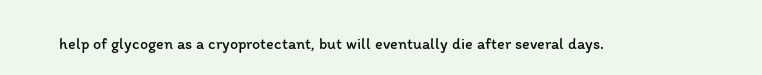help of glycogen as a cryoprotectant, but will eventually die after several days.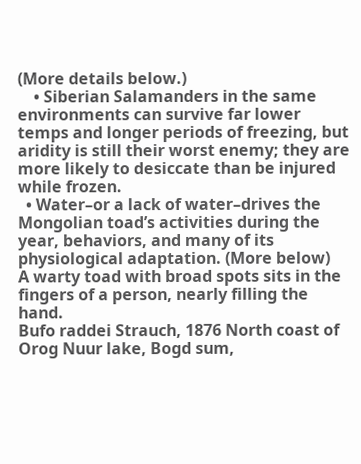(More details below.)
    • Siberian Salamanders in the same environments can survive far lower temps and longer periods of freezing, but aridity is still their worst enemy; they are more likely to desiccate than be injured while frozen.
  • Water–or a lack of water–drives the Mongolian toad’s activities during the year, behaviors, and many of its physiological adaptation. (More below)
A warty toad with broad spots sits in the fingers of a person, nearly filling the hand.
Bufo raddei Strauch, 1876 North coast of Orog Nuur lake, Bogd sum,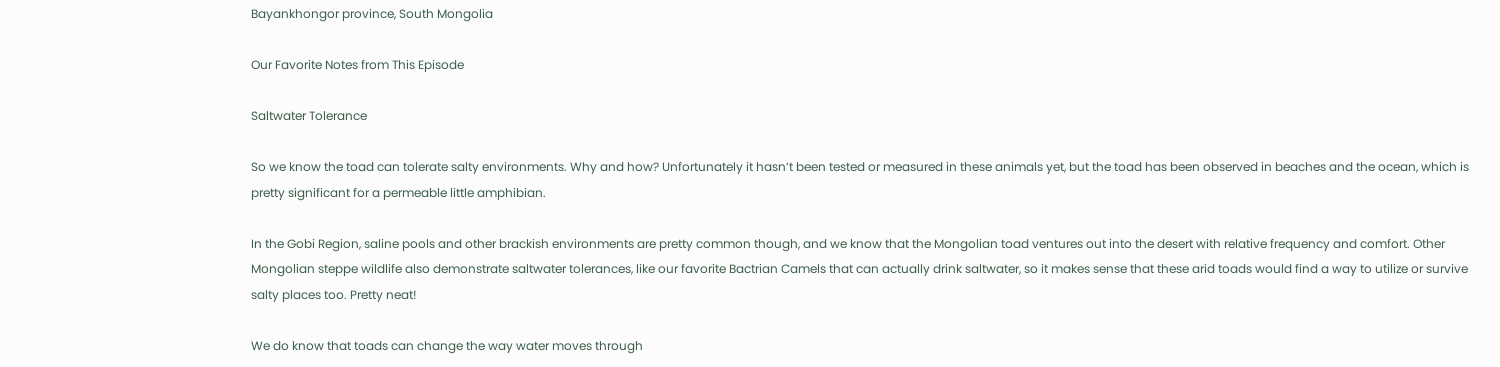Bayankhongor province, South Mongolia

Our Favorite Notes from This Episode

Saltwater Tolerance

So we know the toad can tolerate salty environments. Why and how? Unfortunately it hasn’t been tested or measured in these animals yet, but the toad has been observed in beaches and the ocean, which is pretty significant for a permeable little amphibian.

In the Gobi Region, saline pools and other brackish environments are pretty common though, and we know that the Mongolian toad ventures out into the desert with relative frequency and comfort. Other Mongolian steppe wildlife also demonstrate saltwater tolerances, like our favorite Bactrian Camels that can actually drink saltwater, so it makes sense that these arid toads would find a way to utilize or survive salty places too. Pretty neat!

We do know that toads can change the way water moves through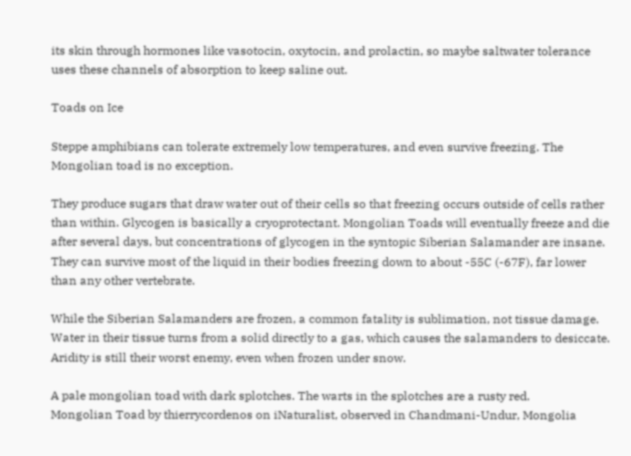its skin through hormones like vasotocin, oxytocin, and prolactin, so maybe saltwater tolerance uses these channels of absorption to keep saline out.

Toads on Ice

Steppe amphibians can tolerate extremely low temperatures, and even survive freezing. The Mongolian toad is no exception.

They produce sugars that draw water out of their cells so that freezing occurs outside of cells rather than within. Glycogen is basically a cryoprotectant. Mongolian Toads will eventually freeze and die after several days, but concentrations of glycogen in the syntopic Siberian Salamander are insane. They can survive most of the liquid in their bodies freezing down to about -55C (-67F), far lower than any other vertebrate.

While the Siberian Salamanders are frozen, a common fatality is sublimation, not tissue damage. Water in their tissue turns from a solid directly to a gas, which causes the salamanders to desiccate. Aridity is still their worst enemy, even when frozen under snow.

A pale mongolian toad with dark splotches. The warts in the splotches are a rusty red.
Mongolian Toad by thierrycordenos on iNaturalist, observed in Chandmani-Undur, Mongolia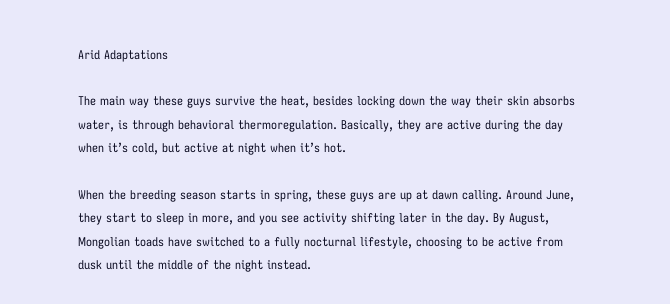Arid Adaptations

The main way these guys survive the heat, besides locking down the way their skin absorbs water, is through behavioral thermoregulation. Basically, they are active during the day when it’s cold, but active at night when it’s hot.

When the breeding season starts in spring, these guys are up at dawn calling. Around June, they start to sleep in more, and you see activity shifting later in the day. By August, Mongolian toads have switched to a fully nocturnal lifestyle, choosing to be active from dusk until the middle of the night instead.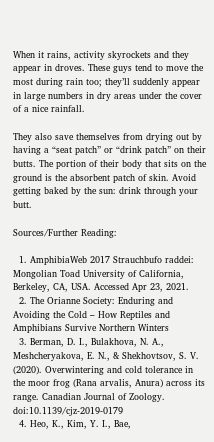When it rains, activity skyrockets and they appear in droves. These guys tend to move the most during rain too; they’ll suddenly appear in large numbers in dry areas under the cover of a nice rainfall.

They also save themselves from drying out by having a “seat patch” or “drink patch” on their butts. The portion of their body that sits on the ground is the absorbent patch of skin. Avoid getting baked by the sun: drink through your butt.

Sources/Further Reading:

  1. AmphibiaWeb 2017 Strauchbufo raddei: Mongolian Toad University of California, Berkeley, CA, USA. Accessed Apr 23, 2021.
  2. The Orianne Society: Enduring and Avoiding the Cold – How Reptiles and Amphibians Survive Northern Winters
  3. Berman, D. I., Bulakhova, N. A., Meshcheryakova, E. N., & Shekhovtsov, S. V. (2020). Overwintering and cold tolerance in the moor frog (Rana arvalis, Anura) across its range. Canadian Journal of Zoology. doi:10.1139/cjz-2019-0179
  4. Heo, K., Kim, Y. I., Bae,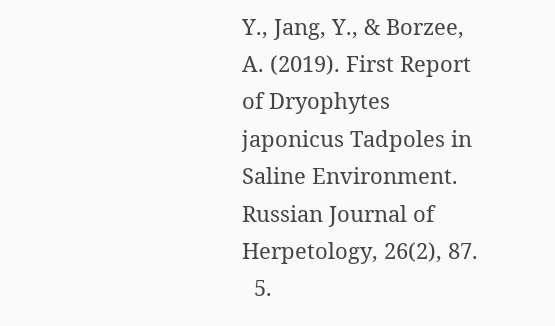Y., Jang, Y., & Borzee, A. (2019). First Report of Dryophytes japonicus Tadpoles in Saline Environment. Russian Journal of Herpetology, 26(2), 87.
  5.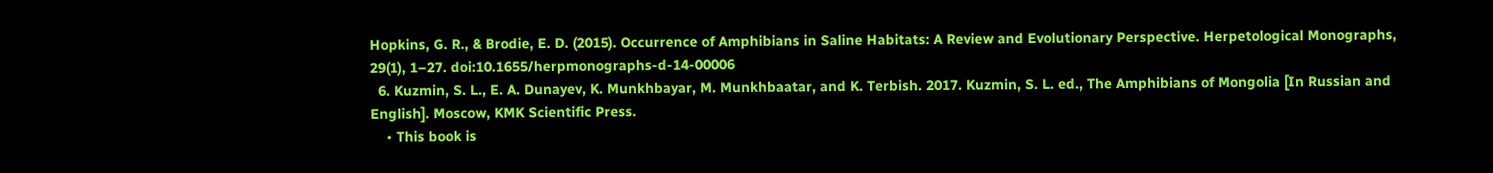Hopkins, G. R., & Brodie, E. D. (2015). Occurrence of Amphibians in Saline Habitats: A Review and Evolutionary Perspective. Herpetological Monographs, 29(1), 1–27. doi:10.1655/herpmonographs-d-14-00006
  6. Kuzmin, S. L., E. A. Dunayev, K. Munkhbayar, M. Munkhbaatar, and K. Terbish. 2017. Kuzmin, S. L. ed., The Amphibians of Mongolia [In Russian and English]. Moscow, KMK Scientific Press.
    • This book is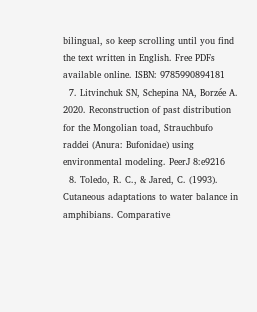bilingual, so keep scrolling until you find the text written in English. Free PDFs available online. ISBN: 9785990894181
  7. Litvinchuk SN, Schepina NA, Borzée A. 2020. Reconstruction of past distribution for the Mongolian toad, Strauchbufo raddei (Anura: Bufonidae) using environmental modeling. PeerJ 8:e9216
  8. Toledo, R. C., & Jared, C. (1993). Cutaneous adaptations to water balance in amphibians. Comparative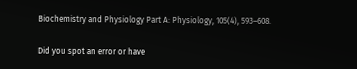Biochemistry and Physiology Part A: Physiology, 105(4), 593–608.

Did you spot an error or have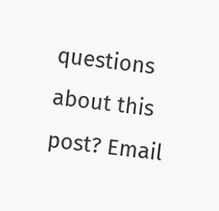questions about this post? Email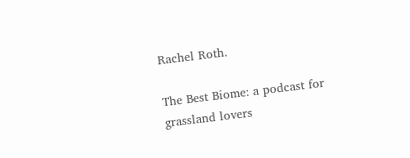Rachel Roth.

The Best Biome: a podcast for grassland lovers